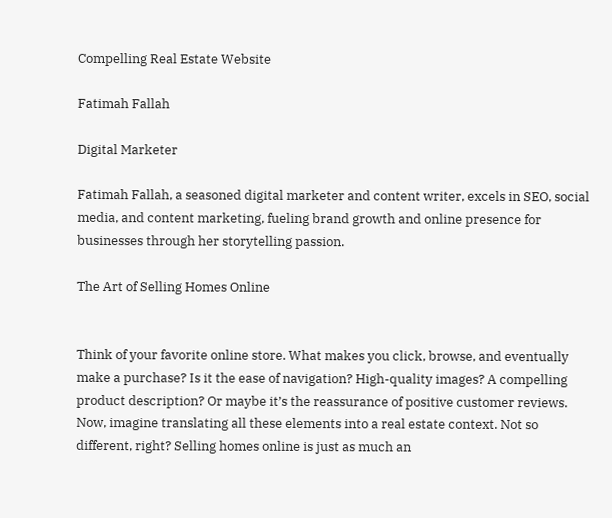Compelling Real Estate Website

Fatimah Fallah

Digital Marketer

Fatimah Fallah, a seasoned digital marketer and content writer, excels in SEO, social media, and content marketing, fueling brand growth and online presence for businesses through her storytelling passion.

The Art of Selling Homes Online


Think of your favorite online store. What makes you click, browse, and eventually make a purchase? Is it the ease of navigation? High-quality images? A compelling product description? Or maybe it’s the reassurance of positive customer reviews. Now, imagine translating all these elements into a real estate context. Not so different, right? Selling homes online is just as much an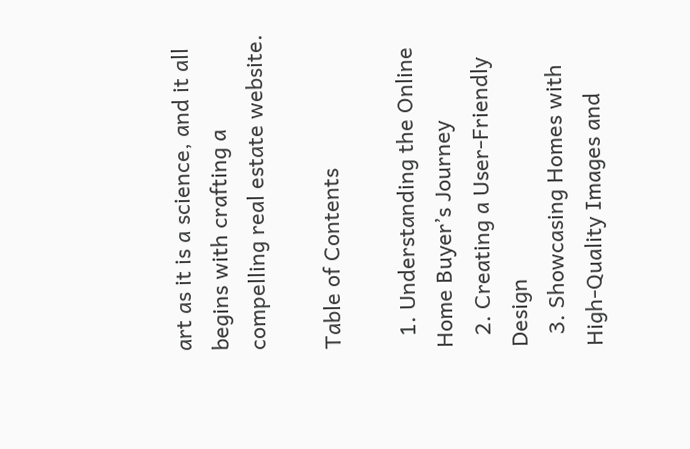art as it is a science, and it all begins with crafting a compelling real estate website.

Table of Contents

  1. Understanding the Online Home Buyer’s Journey
  2. Creating a User-Friendly Design
  3. Showcasing Homes with High-Quality Images and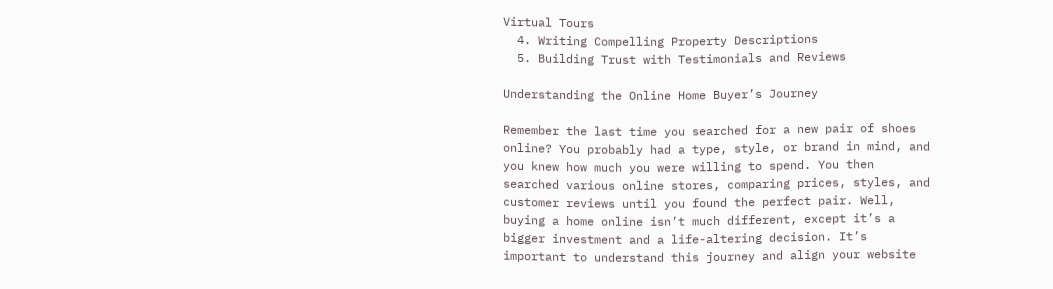Virtual Tours
  4. Writing Compelling Property Descriptions
  5. Building Trust with Testimonials and Reviews

Understanding the Online Home Buyer’s Journey

Remember the last time you searched for a new pair of shoes online? You probably had a type, style, or brand in mind, and you knew how much you were willing to spend. You then searched various online stores, comparing prices, styles, and customer reviews until you found the perfect pair. Well, buying a home online isn’t much different, except it’s a bigger investment and a life-altering decision. It’s important to understand this journey and align your website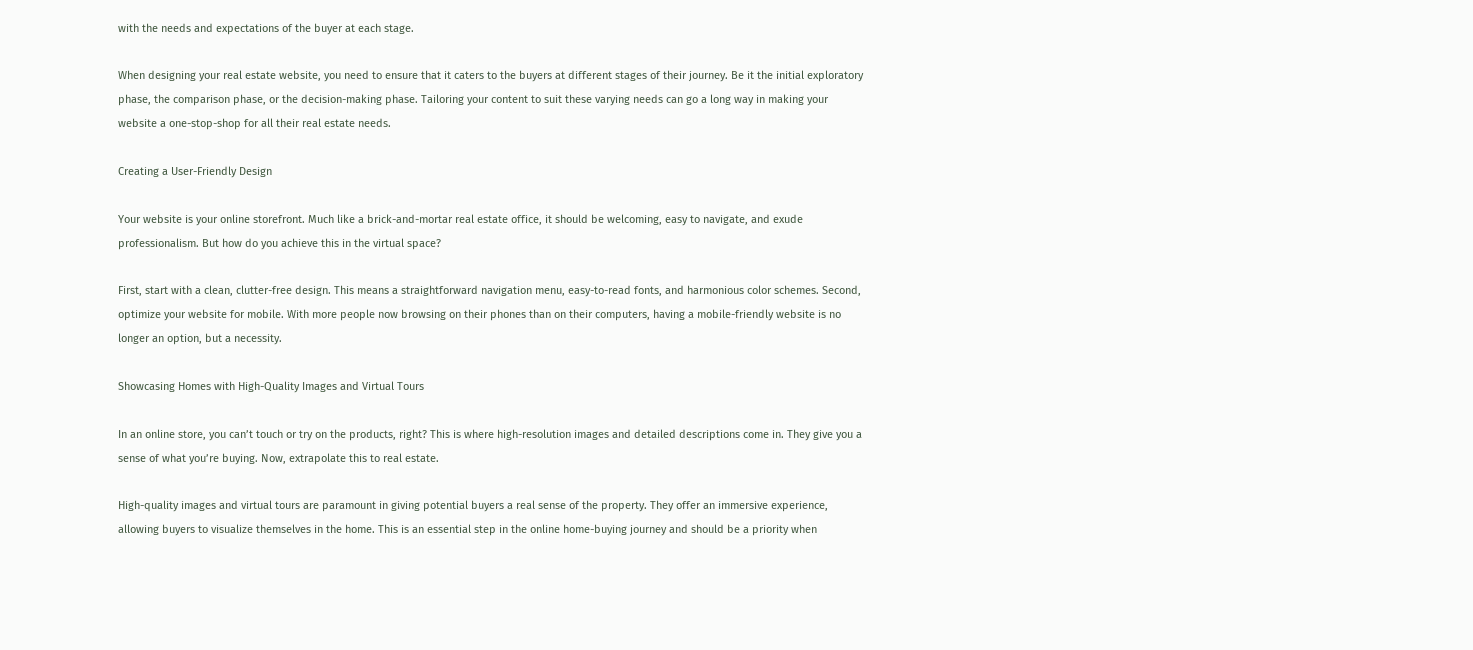with the needs and expectations of the buyer at each stage.

When designing your real estate website, you need to ensure that it caters to the buyers at different stages of their journey. Be it the initial exploratory phase, the comparison phase, or the decision-making phase. Tailoring your content to suit these varying needs can go a long way in making your website a one-stop-shop for all their real estate needs.

Creating a User-Friendly Design

Your website is your online storefront. Much like a brick-and-mortar real estate office, it should be welcoming, easy to navigate, and exude professionalism. But how do you achieve this in the virtual space?

First, start with a clean, clutter-free design. This means a straightforward navigation menu, easy-to-read fonts, and harmonious color schemes. Second, optimize your website for mobile. With more people now browsing on their phones than on their computers, having a mobile-friendly website is no longer an option, but a necessity.

Showcasing Homes with High-Quality Images and Virtual Tours

In an online store, you can’t touch or try on the products, right? This is where high-resolution images and detailed descriptions come in. They give you a sense of what you’re buying. Now, extrapolate this to real estate.

High-quality images and virtual tours are paramount in giving potential buyers a real sense of the property. They offer an immersive experience, allowing buyers to visualize themselves in the home. This is an essential step in the online home-buying journey and should be a priority when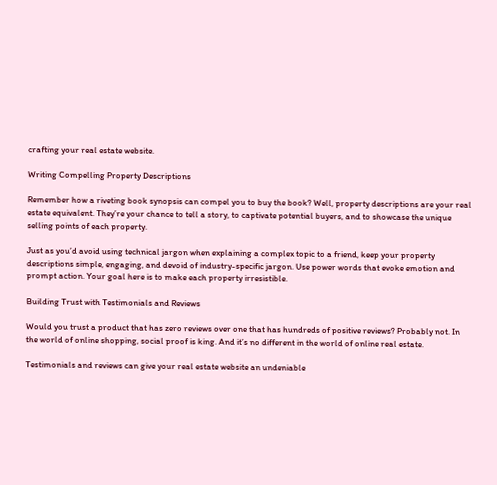crafting your real estate website.

Writing Compelling Property Descriptions

Remember how a riveting book synopsis can compel you to buy the book? Well, property descriptions are your real estate equivalent. They’re your chance to tell a story, to captivate potential buyers, and to showcase the unique selling points of each property.

Just as you’d avoid using technical jargon when explaining a complex topic to a friend, keep your property descriptions simple, engaging, and devoid of industry-specific jargon. Use power words that evoke emotion and prompt action. Your goal here is to make each property irresistible.

Building Trust with Testimonials and Reviews

Would you trust a product that has zero reviews over one that has hundreds of positive reviews? Probably not. In the world of online shopping, social proof is king. And it’s no different in the world of online real estate.

Testimonials and reviews can give your real estate website an undeniable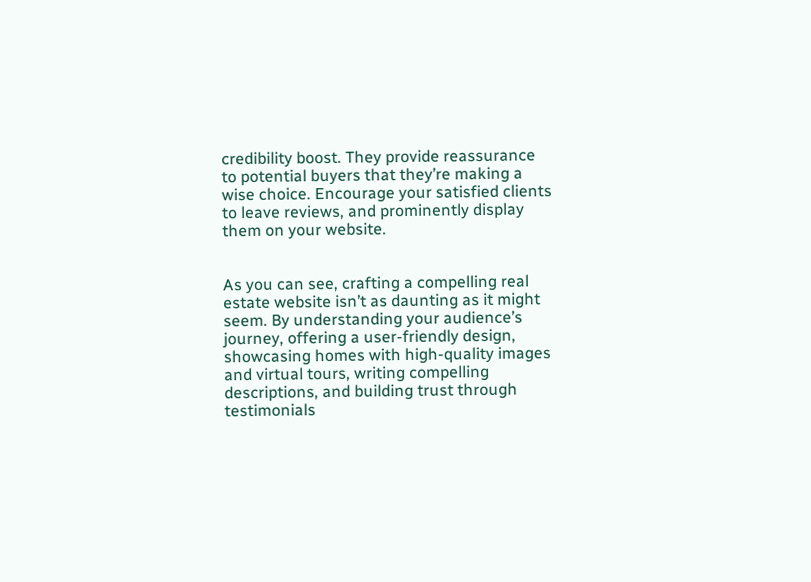credibility boost. They provide reassurance to potential buyers that they’re making a wise choice. Encourage your satisfied clients to leave reviews, and prominently display them on your website.


As you can see, crafting a compelling real estate website isn’t as daunting as it might seem. By understanding your audience’s journey, offering a user-friendly design, showcasing homes with high-quality images and virtual tours, writing compelling descriptions, and building trust through testimonials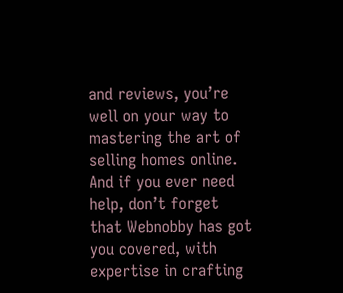and reviews, you’re well on your way to mastering the art of selling homes online. And if you ever need help, don’t forget that Webnobby has got you covered, with expertise in crafting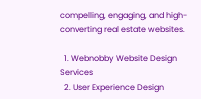compelling, engaging, and high-converting real estate websites.

  1. Webnobby Website Design Services
  2. User Experience Design